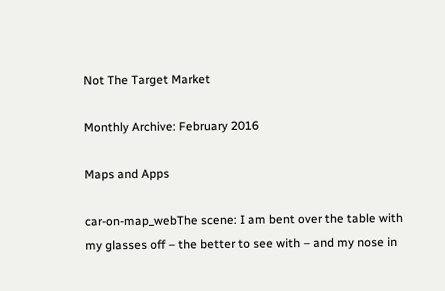Not The Target Market

Monthly Archive: February 2016

Maps and Apps

car-on-map_webThe scene: I am bent over the table with my glasses off – the better to see with – and my nose in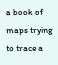a book of maps trying to trace a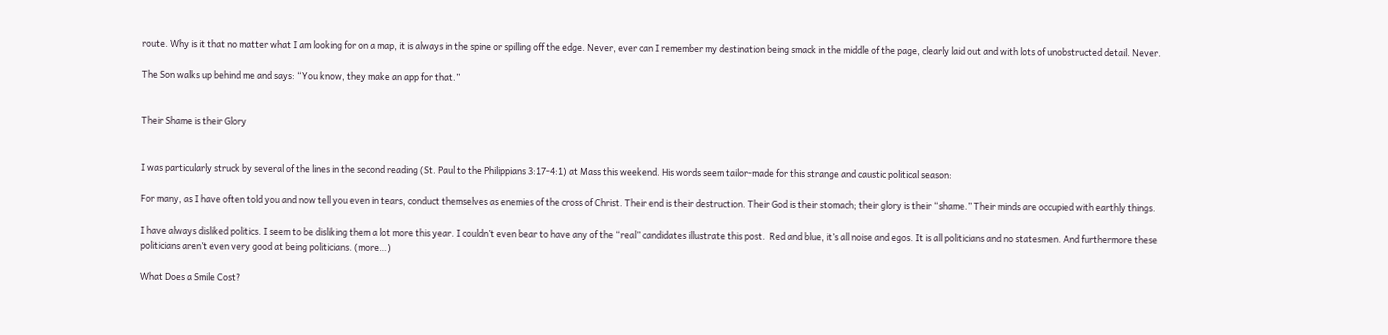route. Why is it that no matter what I am looking for on a map, it is always in the spine or spilling off the edge. Never, ever can I remember my destination being smack in the middle of the page, clearly laid out and with lots of unobstructed detail. Never.

The Son walks up behind me and says: “You know, they make an app for that.”


Their Shame is their Glory


I was particularly struck by several of the lines in the second reading (St. Paul to the Philippians 3:17-4:1) at Mass this weekend. His words seem tailor-made for this strange and caustic political season:

For many, as I have often told you and now tell you even in tears, conduct themselves as enemies of the cross of Christ. Their end is their destruction. Their God is their stomach; their glory is their “shame.” Their minds are occupied with earthly things.

I have always disliked politics. I seem to be disliking them a lot more this year. I couldn’t even bear to have any of the “real” candidates illustrate this post.  Red and blue, it’s all noise and egos. It is all politicians and no statesmen. And furthermore these politicians aren’t even very good at being politicians. (more…)

What Does a Smile Cost?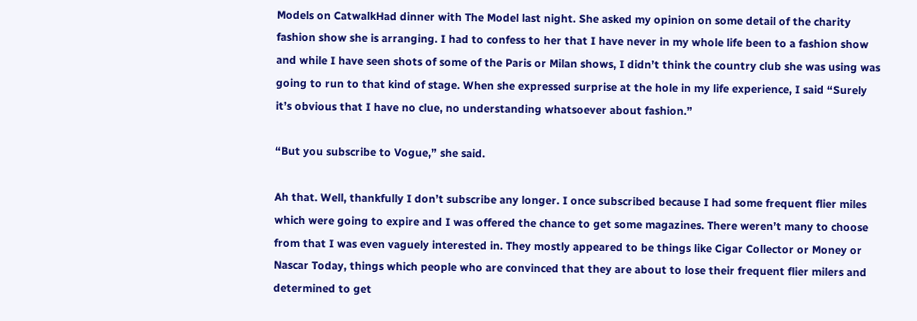Models on CatwalkHad dinner with The Model last night. She asked my opinion on some detail of the charity fashion show she is arranging. I had to confess to her that I have never in my whole life been to a fashion show and while I have seen shots of some of the Paris or Milan shows, I didn’t think the country club she was using was going to run to that kind of stage. When she expressed surprise at the hole in my life experience, I said “Surely it’s obvious that I have no clue, no understanding whatsoever about fashion.”

“But you subscribe to Vogue,” she said.

Ah that. Well, thankfully I don’t subscribe any longer. I once subscribed because I had some frequent flier miles which were going to expire and I was offered the chance to get some magazines. There weren’t many to choose from that I was even vaguely interested in. They mostly appeared to be things like Cigar Collector or Money or Nascar Today, things which people who are convinced that they are about to lose their frequent flier milers and determined to get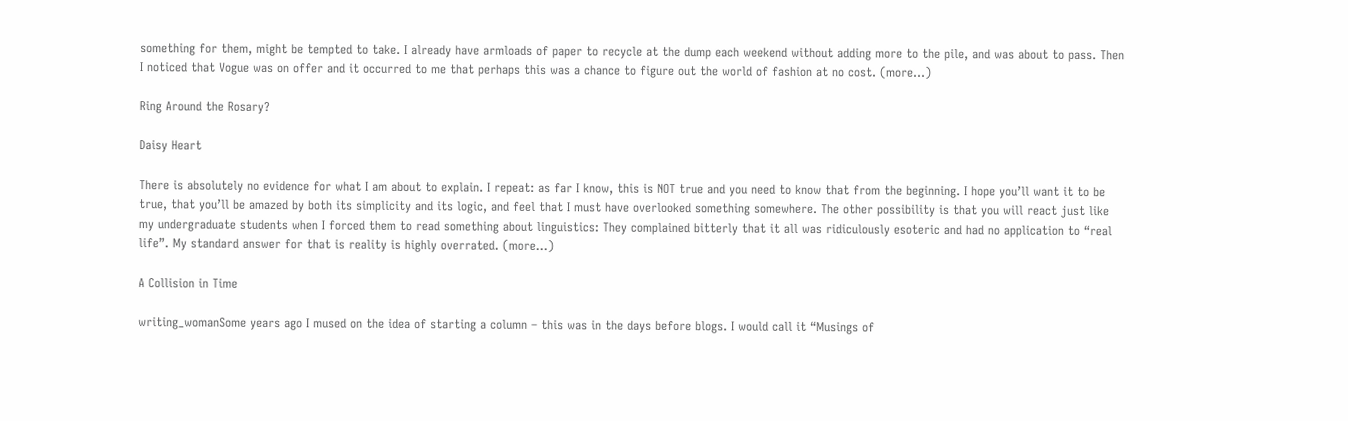something for them, might be tempted to take. I already have armloads of paper to recycle at the dump each weekend without adding more to the pile, and was about to pass. Then I noticed that Vogue was on offer and it occurred to me that perhaps this was a chance to figure out the world of fashion at no cost. (more…)

Ring Around the Rosary?

Daisy Heart

There is absolutely no evidence for what I am about to explain. I repeat: as far I know, this is NOT true and you need to know that from the beginning. I hope you’ll want it to be true, that you’ll be amazed by both its simplicity and its logic, and feel that I must have overlooked something somewhere. The other possibility is that you will react just like my undergraduate students when I forced them to read something about linguistics: They complained bitterly that it all was ridiculously esoteric and had no application to “real life”. My standard answer for that is reality is highly overrated. (more…)

A Collision in Time

writing_womanSome years ago I mused on the idea of starting a column – this was in the days before blogs. I would call it “Musings of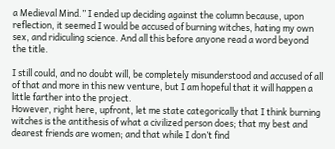a Medieval Mind.” I ended up deciding against the column because, upon reflection, it seemed I would be accused of burning witches, hating my own sex, and ridiculing science. And all this before anyone read a word beyond the title.

I still could, and no doubt will, be completely misunderstood and accused of all of that and more in this new venture, but I am hopeful that it will happen a little farther into the project.
However, right here, upfront, let me state categorically that I think burning witches is the antithesis of what a civilized person does; that my best and dearest friends are women; and that while I don’t find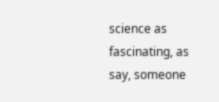science as fascinating, as say, someone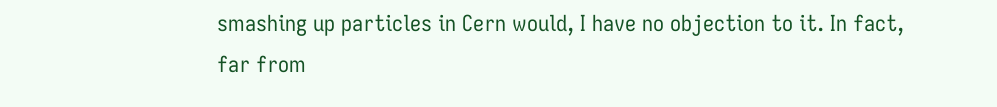smashing up particles in Cern would, I have no objection to it. In fact, far from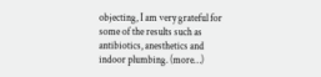objecting, I am very grateful for some of the results such as antibiotics, anesthetics and indoor plumbing. (more…)